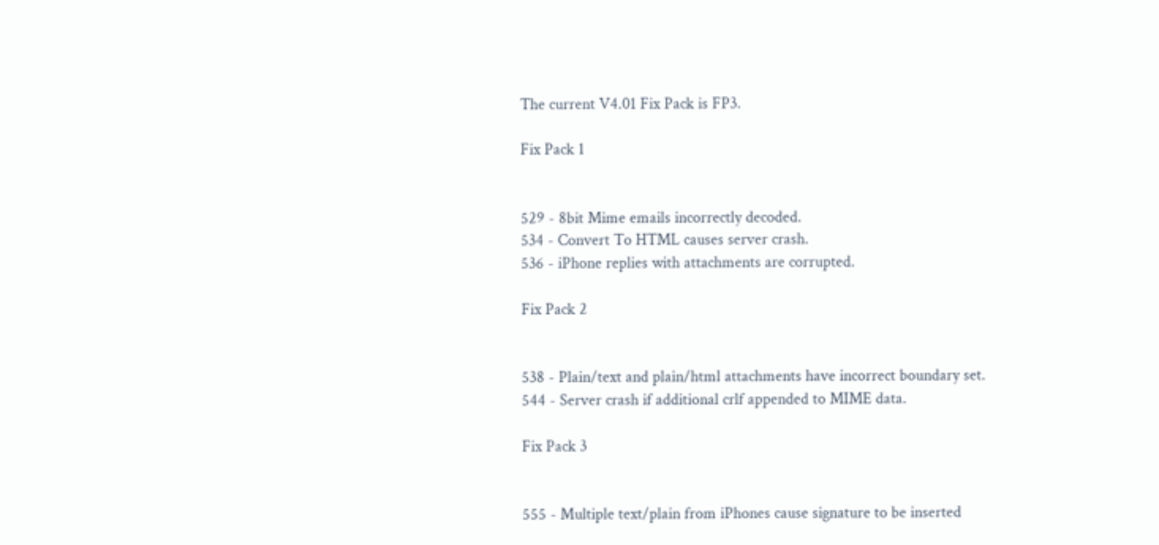The current V4.01 Fix Pack is FP3.

Fix Pack 1


529 - 8bit Mime emails incorrectly decoded.
534 - Convert To HTML causes server crash.
536 - iPhone replies with attachments are corrupted.

Fix Pack 2


538 - Plain/text and plain/html attachments have incorrect boundary set.
544 - Server crash if additional crlf appended to MIME data.

Fix Pack 3


555 - Multiple text/plain from iPhones cause signature to be inserted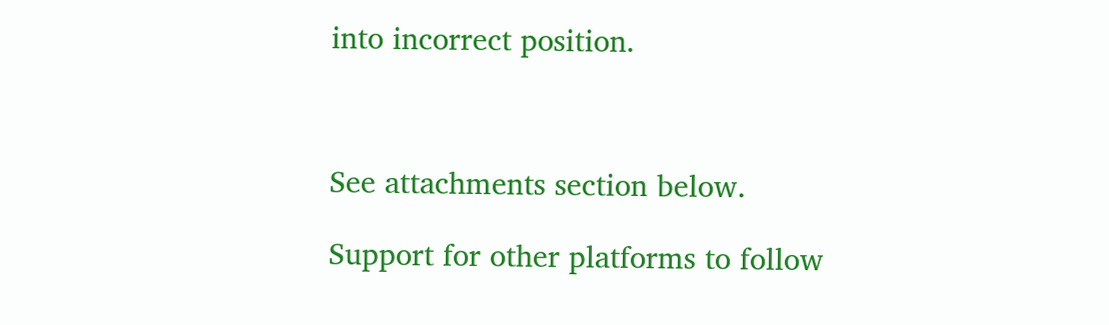into incorrect position.



See attachments section below.

Support for other platforms to follow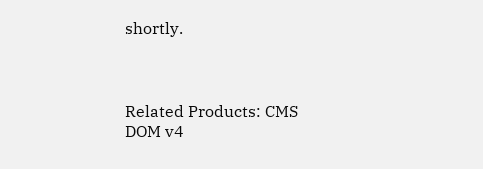shortly.



Related Products: CMS DOM v4